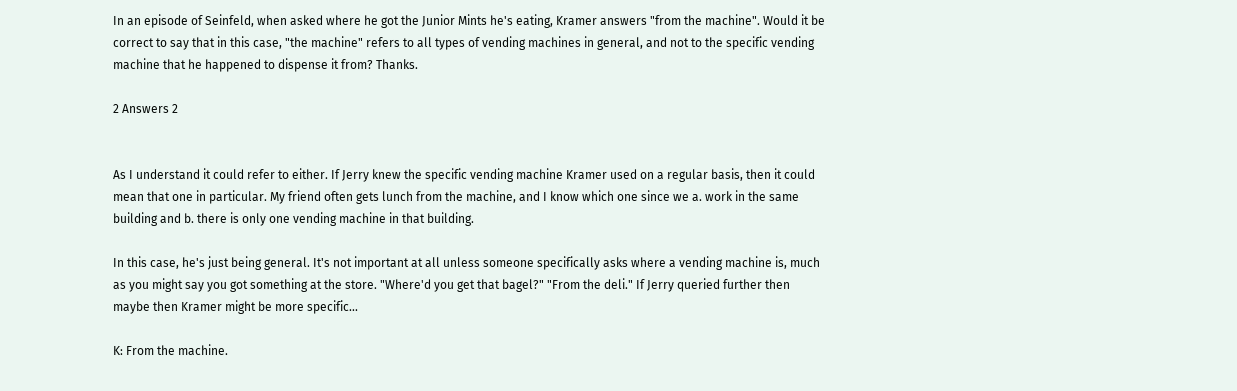In an episode of Seinfeld, when asked where he got the Junior Mints he's eating, Kramer answers "from the machine". Would it be correct to say that in this case, "the machine" refers to all types of vending machines in general, and not to the specific vending machine that he happened to dispense it from? Thanks.

2 Answers 2


As I understand it could refer to either. If Jerry knew the specific vending machine Kramer used on a regular basis, then it could mean that one in particular. My friend often gets lunch from the machine, and I know which one since we a. work in the same building and b. there is only one vending machine in that building.

In this case, he's just being general. It's not important at all unless someone specifically asks where a vending machine is, much as you might say you got something at the store. "Where'd you get that bagel?" "From the deli." If Jerry queried further then maybe then Kramer might be more specific...

K: From the machine.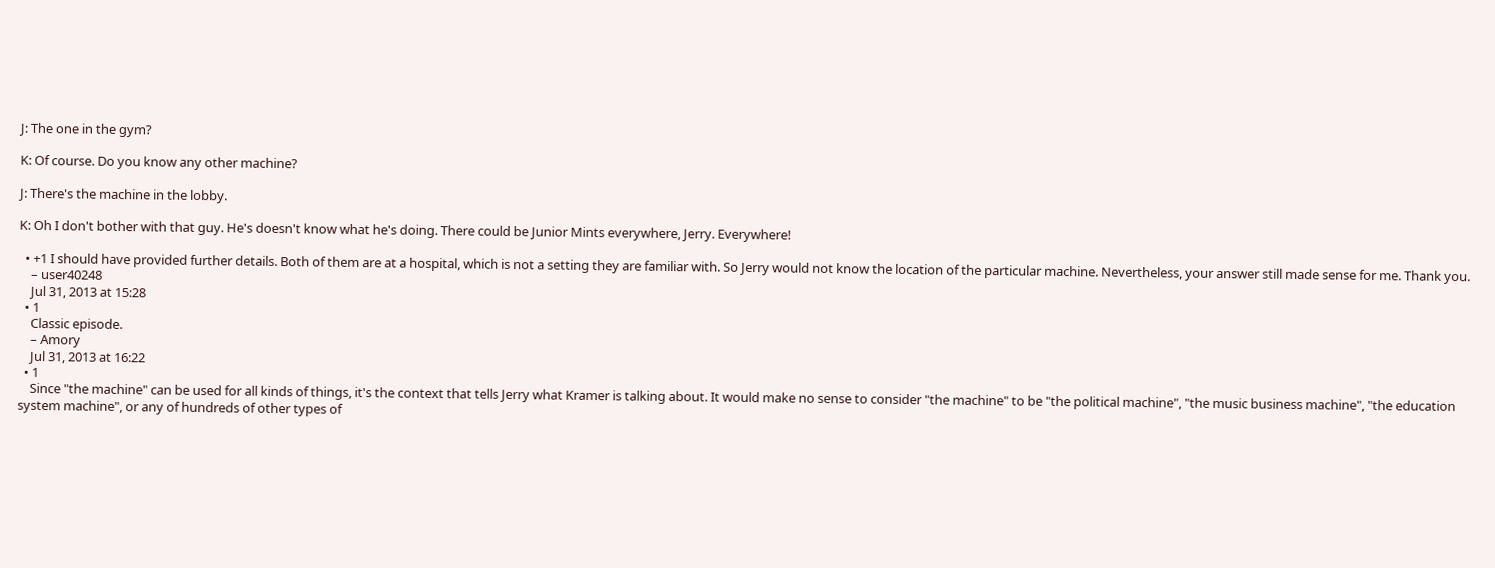J: The one in the gym?

K: Of course. Do you know any other machine?

J: There's the machine in the lobby.

K: Oh I don't bother with that guy. He's doesn't know what he's doing. There could be Junior Mints everywhere, Jerry. Everywhere!

  • +1 I should have provided further details. Both of them are at a hospital, which is not a setting they are familiar with. So Jerry would not know the location of the particular machine. Nevertheless, your answer still made sense for me. Thank you.
    – user40248
    Jul 31, 2013 at 15:28
  • 1
    Classic episode.
    – Amory
    Jul 31, 2013 at 16:22
  • 1
    Since "the machine" can be used for all kinds of things, it's the context that tells Jerry what Kramer is talking about. It would make no sense to consider "the machine" to be "the political machine", "the music business machine", "the education system machine", or any of hundreds of other types of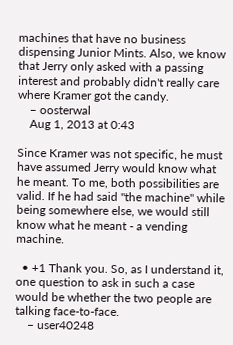machines that have no business dispensing Junior Mints. Also, we know that Jerry only asked with a passing interest and probably didn't really care where Kramer got the candy.
    – oosterwal
    Aug 1, 2013 at 0:43

Since Kramer was not specific, he must have assumed Jerry would know what he meant. To me, both possibilities are valid. If he had said "the machine" while being somewhere else, we would still know what he meant - a vending machine.

  • +1 Thank you. So, as I understand it, one question to ask in such a case would be whether the two people are talking face-to-face.
    – user40248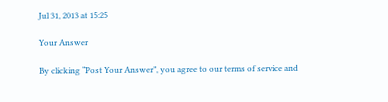Jul 31, 2013 at 15:25

Your Answer

By clicking “Post Your Answer”, you agree to our terms of service and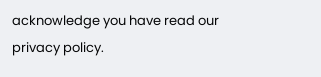acknowledge you have read our privacy policy.